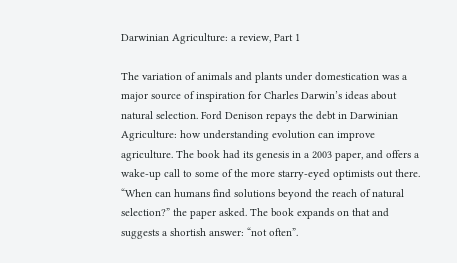Darwinian Agriculture: a review, Part 1

The variation of animals and plants under domestication was a major source of inspiration for Charles Darwin’s ideas about natural selection. Ford Denison repays the debt in Darwinian Agriculture: how understanding evolution can improve agriculture. The book had its genesis in a 2003 paper, and offers a wake-up call to some of the more starry-eyed optimists out there. “When can humans find solutions beyond the reach of natural selection?” the paper asked. The book expands on that and suggests a shortish answer: “not often”.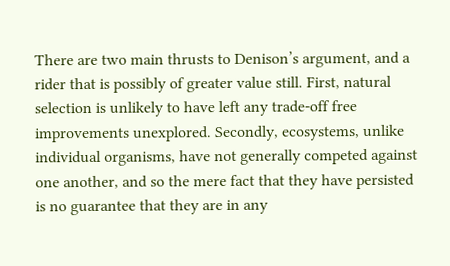There are two main thrusts to Denison’s argument, and a rider that is possibly of greater value still. First, natural selection is unlikely to have left any trade-off free improvements unexplored. Secondly, ecosystems, unlike individual organisms, have not generally competed against one another, and so the mere fact that they have persisted is no guarantee that they are in any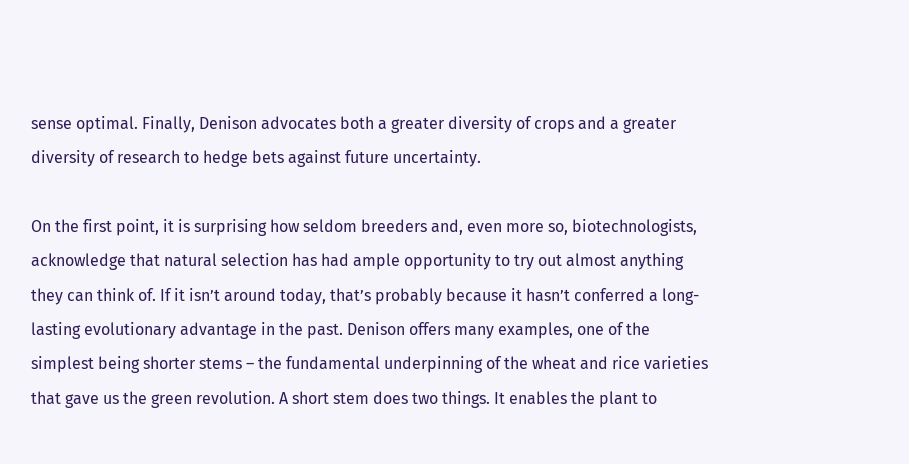sense optimal. Finally, Denison advocates both a greater diversity of crops and a greater diversity of research to hedge bets against future uncertainty.

On the first point, it is surprising how seldom breeders and, even more so, biotechnologists, acknowledge that natural selection has had ample opportunity to try out almost anything they can think of. If it isn’t around today, that’s probably because it hasn’t conferred a long-lasting evolutionary advantage in the past. Denison offers many examples, one of the simplest being shorter stems – the fundamental underpinning of the wheat and rice varieties that gave us the green revolution. A short stem does two things. It enables the plant to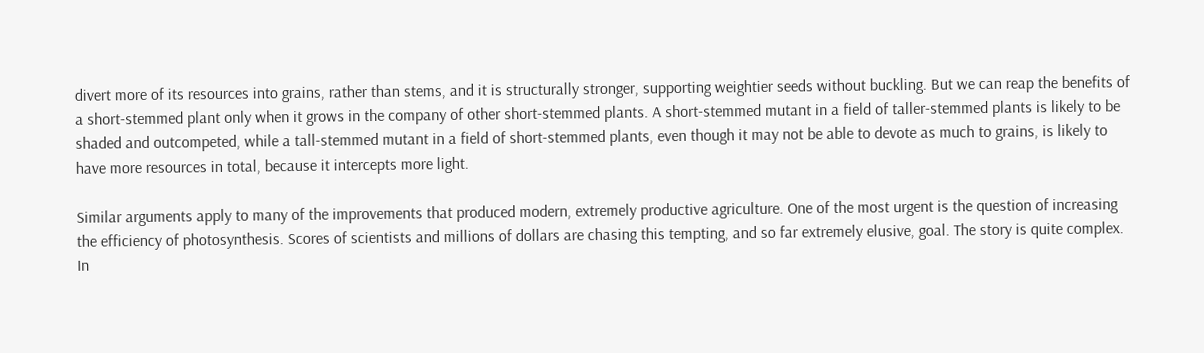divert more of its resources into grains, rather than stems, and it is structurally stronger, supporting weightier seeds without buckling. But we can reap the benefits of a short-stemmed plant only when it grows in the company of other short-stemmed plants. A short-stemmed mutant in a field of taller-stemmed plants is likely to be shaded and outcompeted, while a tall-stemmed mutant in a field of short-stemmed plants, even though it may not be able to devote as much to grains, is likely to have more resources in total, because it intercepts more light.

Similar arguments apply to many of the improvements that produced modern, extremely productive agriculture. One of the most urgent is the question of increasing the efficiency of photosynthesis. Scores of scientists and millions of dollars are chasing this tempting, and so far extremely elusive, goal. The story is quite complex. In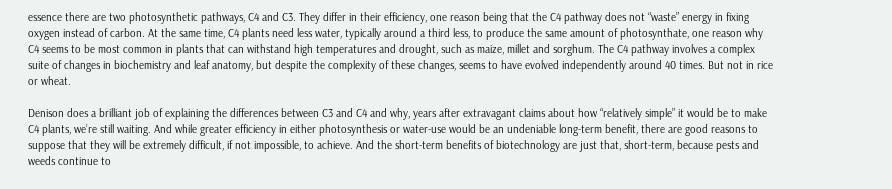essence there are two photosynthetic pathways, C4 and C3. They differ in their efficiency, one reason being that the C4 pathway does not “waste” energy in fixing oxygen instead of carbon. At the same time, C4 plants need less water, typically around a third less, to produce the same amount of photosynthate, one reason why C4 seems to be most common in plants that can withstand high temperatures and drought, such as maize, millet and sorghum. The C4 pathway involves a complex suite of changes in biochemistry and leaf anatomy, but despite the complexity of these changes, seems to have evolved independently around 40 times. But not in rice or wheat.

Denison does a brilliant job of explaining the differences between C3 and C4 and why, years after extravagant claims about how “relatively simple” it would be to make C4 plants, we’re still waiting. And while greater efficiency in either photosynthesis or water-use would be an undeniable long-term benefit, there are good reasons to suppose that they will be extremely difficult, if not impossible, to achieve. And the short-term benefits of biotechnology are just that, short-term, because pests and weeds continue to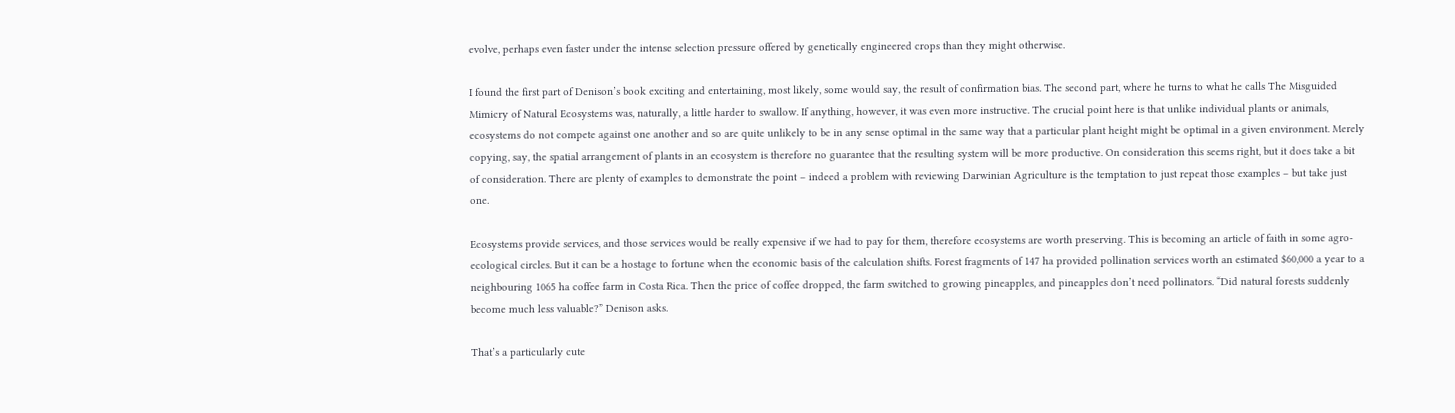evolve, perhaps even faster under the intense selection pressure offered by genetically engineered crops than they might otherwise.

I found the first part of Denison’s book exciting and entertaining, most likely, some would say, the result of confirmation bias. The second part, where he turns to what he calls The Misguided Mimicry of Natural Ecosystems was, naturally, a little harder to swallow. If anything, however, it was even more instructive. The crucial point here is that unlike individual plants or animals, ecosystems do not compete against one another and so are quite unlikely to be in any sense optimal in the same way that a particular plant height might be optimal in a given environment. Merely copying, say, the spatial arrangement of plants in an ecosystem is therefore no guarantee that the resulting system will be more productive. On consideration this seems right, but it does take a bit of consideration. There are plenty of examples to demonstrate the point – indeed a problem with reviewing Darwinian Agriculture is the temptation to just repeat those examples – but take just one.

Ecosystems provide services, and those services would be really expensive if we had to pay for them, therefore ecosystems are worth preserving. This is becoming an article of faith in some agro-ecological circles. But it can be a hostage to fortune when the economic basis of the calculation shifts. Forest fragments of 147 ha provided pollination services worth an estimated $60,000 a year to a neighbouring 1065 ha coffee farm in Costa Rica. Then the price of coffee dropped, the farm switched to growing pineapples, and pineapples don’t need pollinators. “Did natural forests suddenly become much less valuable?” Denison asks.

That’s a particularly cute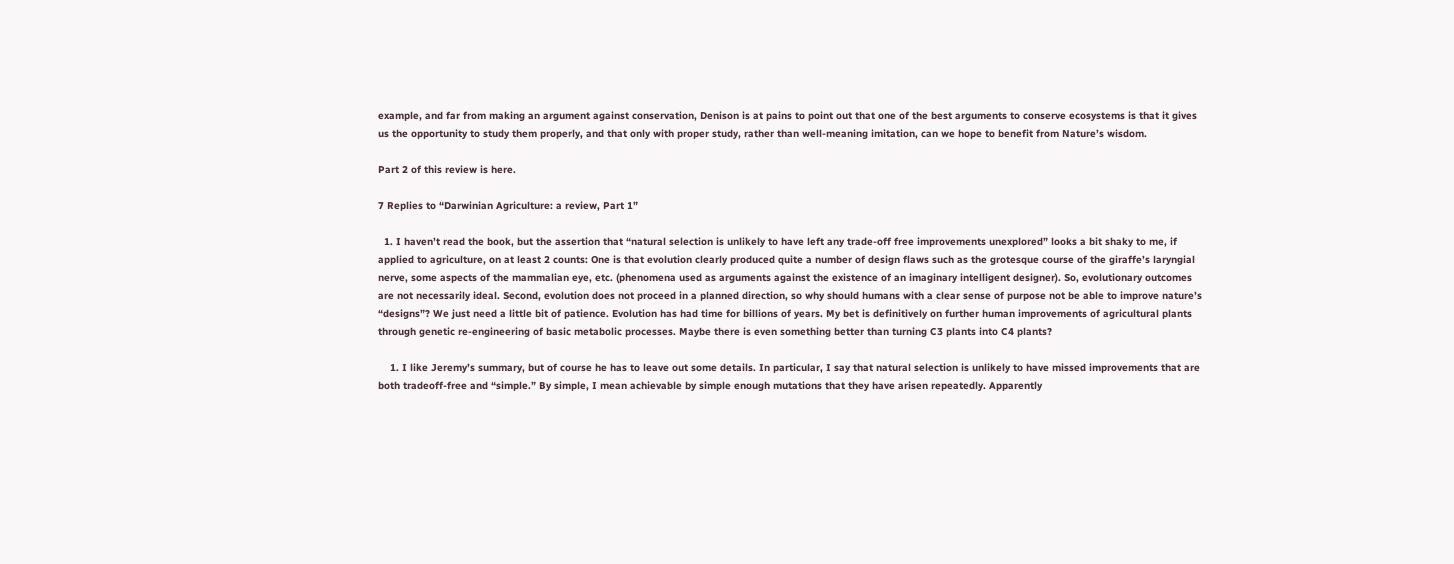example, and far from making an argument against conservation, Denison is at pains to point out that one of the best arguments to conserve ecosystems is that it gives us the opportunity to study them properly, and that only with proper study, rather than well-meaning imitation, can we hope to benefit from Nature’s wisdom.

Part 2 of this review is here.

7 Replies to “Darwinian Agriculture: a review, Part 1”

  1. I haven’t read the book, but the assertion that “natural selection is unlikely to have left any trade-off free improvements unexplored” looks a bit shaky to me, if applied to agriculture, on at least 2 counts: One is that evolution clearly produced quite a number of design flaws such as the grotesque course of the giraffe’s laryngial nerve, some aspects of the mammalian eye, etc. (phenomena used as arguments against the existence of an imaginary intelligent designer). So, evolutionary outcomes are not necessarily ideal. Second, evolution does not proceed in a planned direction, so why should humans with a clear sense of purpose not be able to improve nature’s “designs”? We just need a little bit of patience. Evolution has had time for billions of years. My bet is definitively on further human improvements of agricultural plants through genetic re-engineering of basic metabolic processes. Maybe there is even something better than turning C3 plants into C4 plants?

    1. I like Jeremy’s summary, but of course he has to leave out some details. In particular, I say that natural selection is unlikely to have missed improvements that are both tradeoff-free and “simple.” By simple, I mean achievable by simple enough mutations that they have arisen repeatedly. Apparently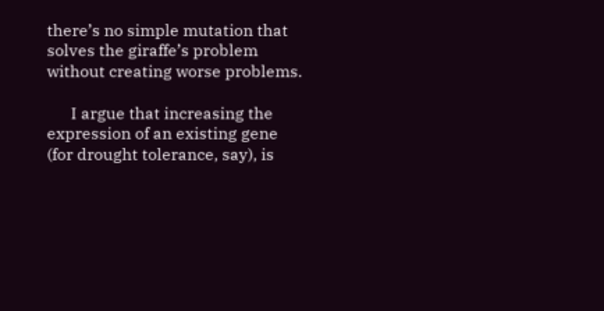there’s no simple mutation that solves the giraffe’s problem without creating worse problems.

      I argue that increasing the expression of an existing gene (for drought tolerance, say), is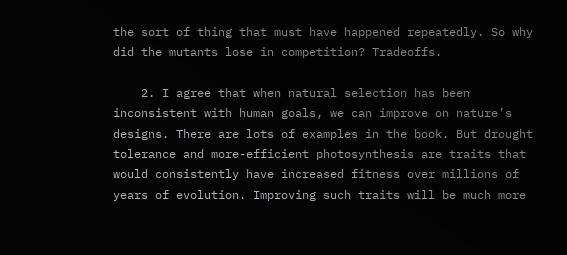the sort of thing that must have happened repeatedly. So why did the mutants lose in competition? Tradeoffs.

    2. I agree that when natural selection has been inconsistent with human goals, we can improve on nature’s designs. There are lots of examples in the book. But drought tolerance and more-efficient photosynthesis are traits that would consistently have increased fitness over millions of years of evolution. Improving such traits will be much more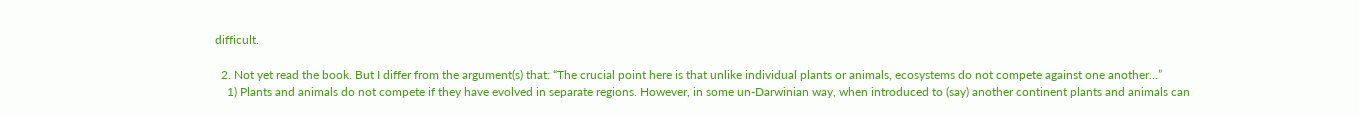difficult.

  2. Not yet read the book. But I differ from the argument(s) that: “The crucial point here is that unlike individual plants or animals, ecosystems do not compete against one another…”
    1) Plants and animals do not compete if they have evolved in separate regions. However, in some un-Darwinian way, when introduced to (say) another continent plants and animals can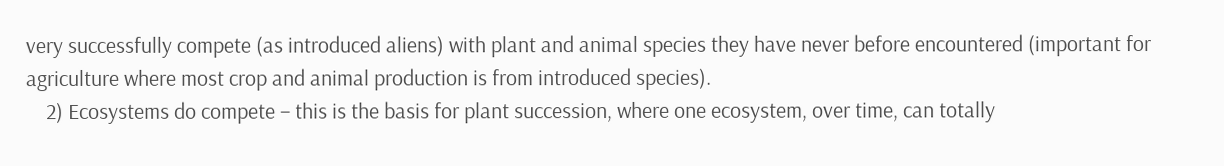very successfully compete (as introduced aliens) with plant and animal species they have never before encountered (important for agriculture where most crop and animal production is from introduced species).
    2) Ecosystems do compete – this is the basis for plant succession, where one ecosystem, over time, can totally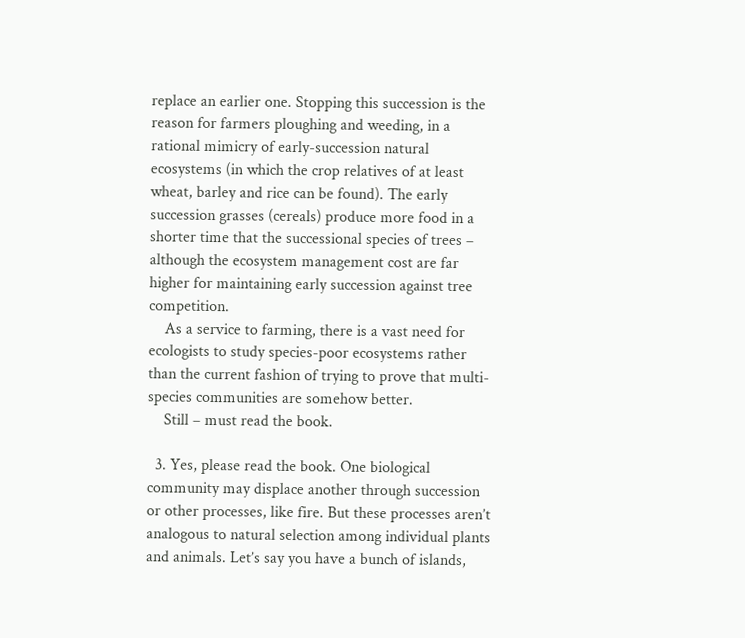replace an earlier one. Stopping this succession is the reason for farmers ploughing and weeding, in a rational mimicry of early-succession natural ecosystems (in which the crop relatives of at least wheat, barley and rice can be found). The early succession grasses (cereals) produce more food in a shorter time that the successional species of trees – although the ecosystem management cost are far higher for maintaining early succession against tree competition.
    As a service to farming, there is a vast need for ecologists to study species-poor ecosystems rather than the current fashion of trying to prove that multi-species communities are somehow better.
    Still – must read the book.

  3. Yes, please read the book. One biological community may displace another through succession or other processes, like fire. But these processes aren’t analogous to natural selection among individual plants and animals. Let’s say you have a bunch of islands,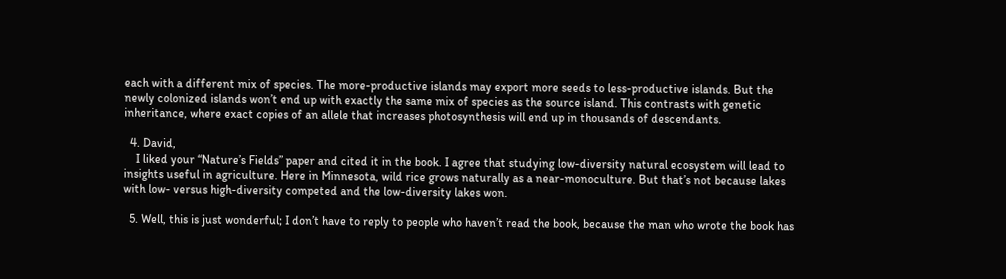each with a different mix of species. The more-productive islands may export more seeds to less-productive islands. But the newly colonized islands won’t end up with exactly the same mix of species as the source island. This contrasts with genetic inheritance, where exact copies of an allele that increases photosynthesis will end up in thousands of descendants.

  4. David,
    I liked your “Nature’s Fields” paper and cited it in the book. I agree that studying low-diversity natural ecosystem will lead to insights useful in agriculture. Here in Minnesota, wild rice grows naturally as a near-monoculture. But that’s not because lakes with low- versus high-diversity competed and the low-diversity lakes won.

  5. Well, this is just wonderful; I don’t have to reply to people who haven’t read the book, because the man who wrote the book has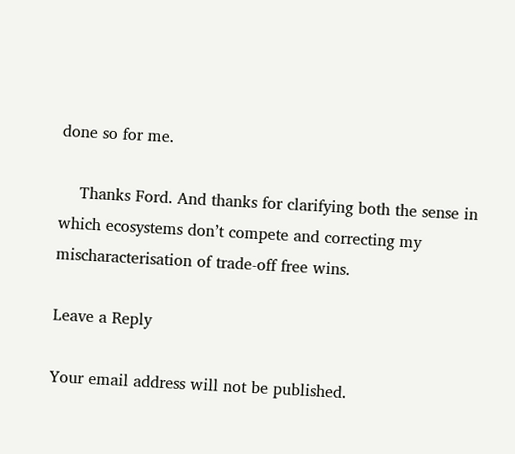done so for me.

    Thanks Ford. And thanks for clarifying both the sense in which ecosystems don’t compete and correcting my mischaracterisation of trade-off free wins.

Leave a Reply

Your email address will not be published.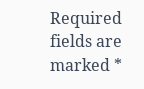Required fields are marked *